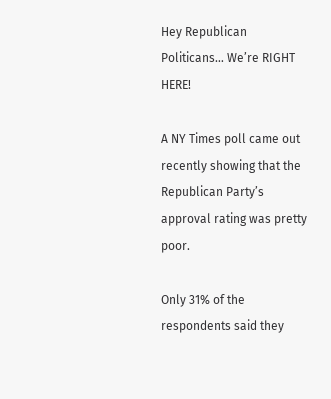Hey Republican Politicans… We’re RIGHT HERE!

A NY Times poll came out recently showing that the Republican Party’s approval rating was pretty poor.

Only 31% of the respondents said they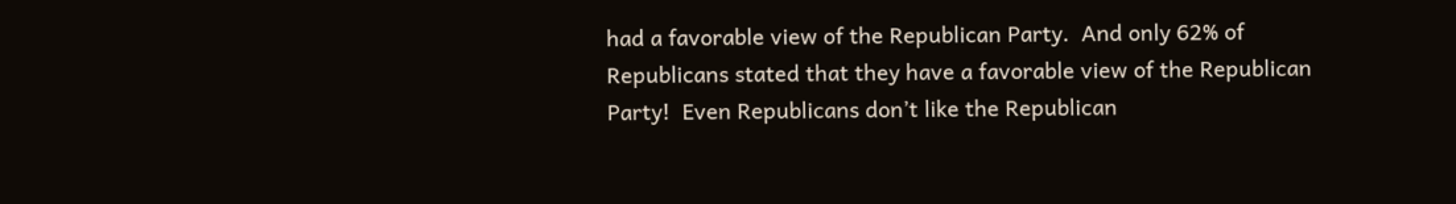had a favorable view of the Republican Party.  And only 62% of Republicans stated that they have a favorable view of the Republican Party!  Even Republicans don’t like the Republican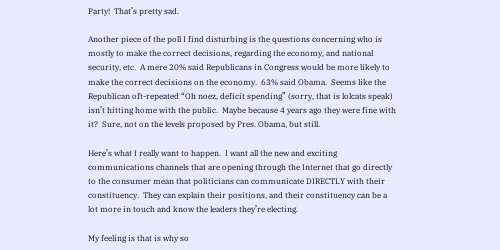Party!  That’s pretty sad.

Another piece of the poll I find disturbing is the questions concerning who is mostly to make the correct decisions, regarding the economy, and national security, etc.  A mere 20% said Republicans in Congress would be more likely to make the correct decisions on the economy.  63% said Obama.  Seems like the Republican oft-repeated “Oh noez, deficit spending” (sorry, that is lolcats speak) isn’t hitting home with the public.  Maybe because 4 years ago they were fine with it?  Sure, not on the levels proposed by Pres. Obama, but still.

Here’s what I really want to happen.  I want all the new and exciting communications channels that are opening through the Internet that go directly to the consumer mean that politicians can communicate DIRECTLY with their constituency.  They can explain their positions, and their constituency can be a lot more in touch and know the leaders they’re electing.

My feeling is that is why so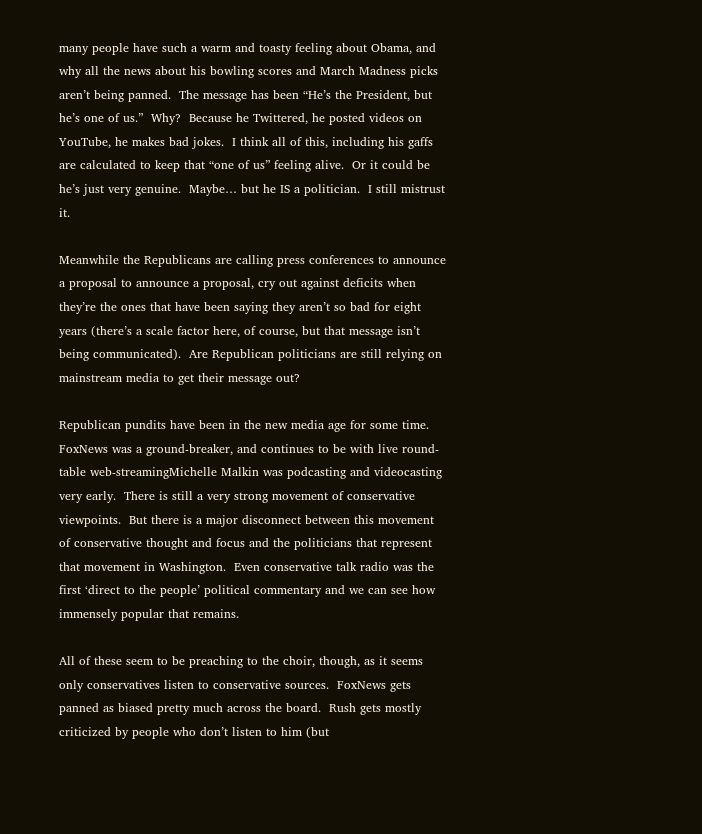many people have such a warm and toasty feeling about Obama, and why all the news about his bowling scores and March Madness picks aren’t being panned.  The message has been “He’s the President, but he’s one of us.”  Why?  Because he Twittered, he posted videos on YouTube, he makes bad jokes.  I think all of this, including his gaffs are calculated to keep that “one of us” feeling alive.  Or it could be he’s just very genuine.  Maybe… but he IS a politician.  I still mistrust it.

Meanwhile the Republicans are calling press conferences to announce a proposal to announce a proposal, cry out against deficits when they’re the ones that have been saying they aren’t so bad for eight years (there’s a scale factor here, of course, but that message isn’t being communicated).  Are Republican politicians are still relying on mainstream media to get their message out?

Republican pundits have been in the new media age for some time.  FoxNews was a ground-breaker, and continues to be with live round-table web-streamingMichelle Malkin was podcasting and videocasting very early.  There is still a very strong movement of conservative viewpoints.  But there is a major disconnect between this movement of conservative thought and focus and the politicians that represent that movement in Washington.  Even conservative talk radio was the first ‘direct to the people’ political commentary and we can see how immensely popular that remains.

All of these seem to be preaching to the choir, though, as it seems only conservatives listen to conservative sources.  FoxNews gets panned as biased pretty much across the board.  Rush gets mostly criticized by people who don’t listen to him (but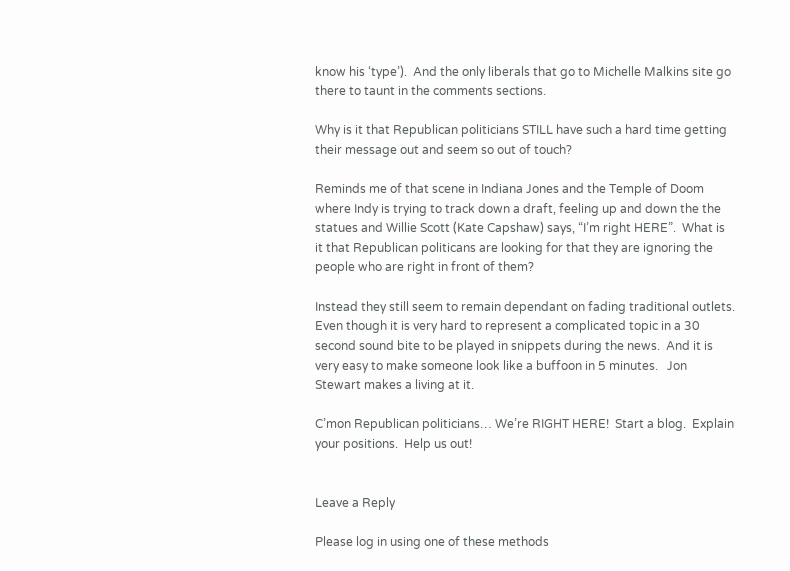know his ‘type’).  And the only liberals that go to Michelle Malkins site go there to taunt in the comments sections.

Why is it that Republican politicians STILL have such a hard time getting their message out and seem so out of touch?

Reminds me of that scene in Indiana Jones and the Temple of Doom where Indy is trying to track down a draft, feeling up and down the the statues and Willie Scott (Kate Capshaw) says, “I’m right HERE”.  What is it that Republican politicans are looking for that they are ignoring the people who are right in front of them?

Instead they still seem to remain dependant on fading traditional outlets.  Even though it is very hard to represent a complicated topic in a 30 second sound bite to be played in snippets during the news.  And it is very easy to make someone look like a buffoon in 5 minutes.   Jon Stewart makes a living at it.

C’mon Republican politicians… We’re RIGHT HERE!  Start a blog.  Explain your positions.  Help us out!


Leave a Reply

Please log in using one of these methods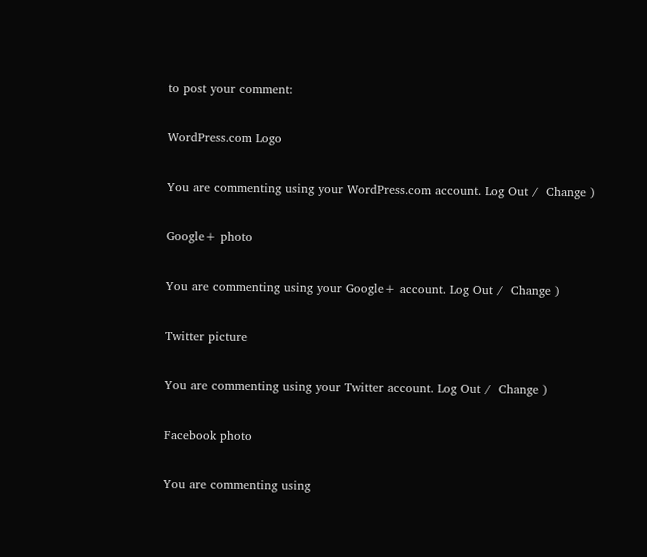to post your comment:

WordPress.com Logo

You are commenting using your WordPress.com account. Log Out /  Change )

Google+ photo

You are commenting using your Google+ account. Log Out /  Change )

Twitter picture

You are commenting using your Twitter account. Log Out /  Change )

Facebook photo

You are commenting using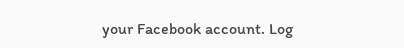your Facebook account. Log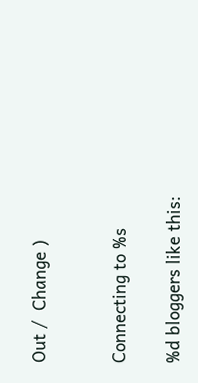Out /  Change )


Connecting to %s

%d bloggers like this: